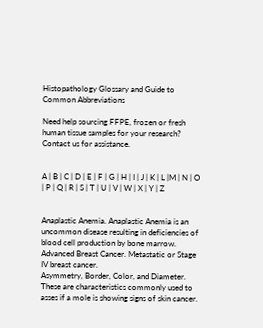Histopathology Glossary and Guide to Common Abbreviations

Need help sourcing FFPE, frozen or fresh human tissue samples for your research?
Contact us for assistance.


A | B | C | D | E | F | G | H | I | J | K | L |M | N | O | P | Q | R | S | T | U | V | W | X | Y | Z


Anaplastic Anemia. Anaplastic Anemia is an uncommon disease resulting in deficiencies of blood cell production by bone marrow.
Advanced Breast Cancer. Metastatic or Stage IV breast cancer.
Asymmetry, Border, Color, and Diameter. These are characteristics commonly used to asses if a mole is showing signs of skin cancer.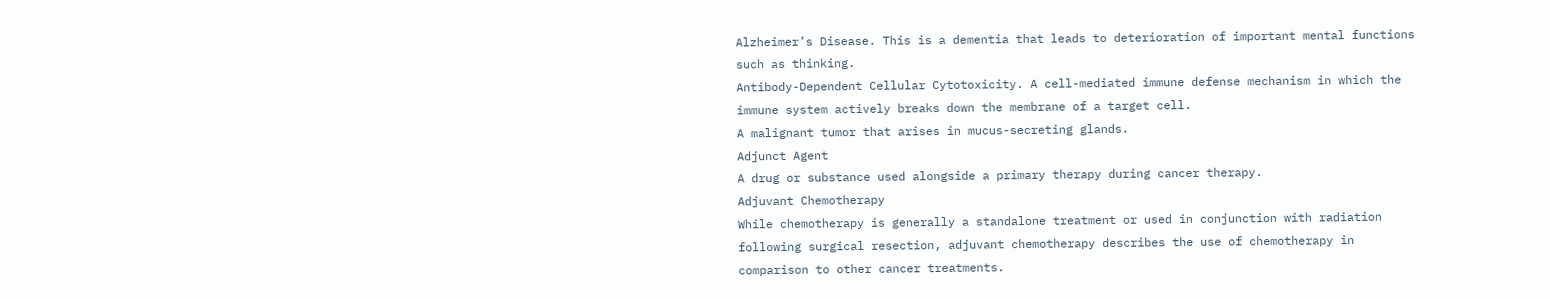Alzheimer’s Disease. This is a dementia that leads to deterioration of important mental functions such as thinking.
Antibody-Dependent Cellular Cytotoxicity. A cell-mediated immune defense mechanism in which the immune system actively breaks down the membrane of a target cell.
A malignant tumor that arises in mucus-secreting glands.
Adjunct Agent
A drug or substance used alongside a primary therapy during cancer therapy.
Adjuvant Chemotherapy
While chemotherapy is generally a standalone treatment or used in conjunction with radiation following surgical resection, adjuvant chemotherapy describes the use of chemotherapy in comparison to other cancer treatments.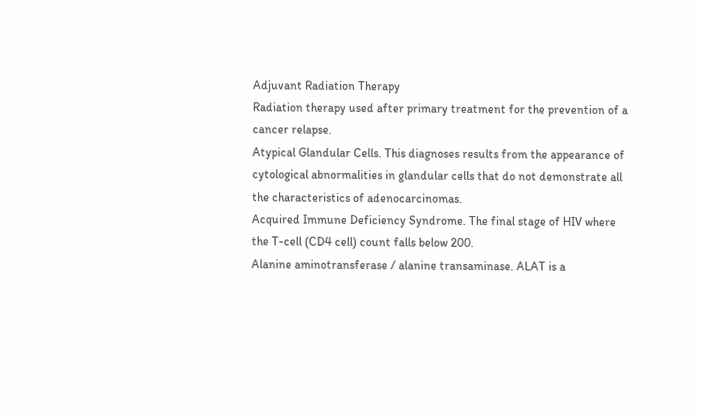Adjuvant Radiation Therapy
Radiation therapy used after primary treatment for the prevention of a cancer relapse.
Atypical Glandular Cells. This diagnoses results from the appearance of cytological abnormalities in glandular cells that do not demonstrate all the characteristics of adenocarcinomas.
Acquired Immune Deficiency Syndrome. The final stage of HIV where the T-cell (CD4 cell) count falls below 200.
Alanine aminotransferase / alanine transaminase. ALAT is a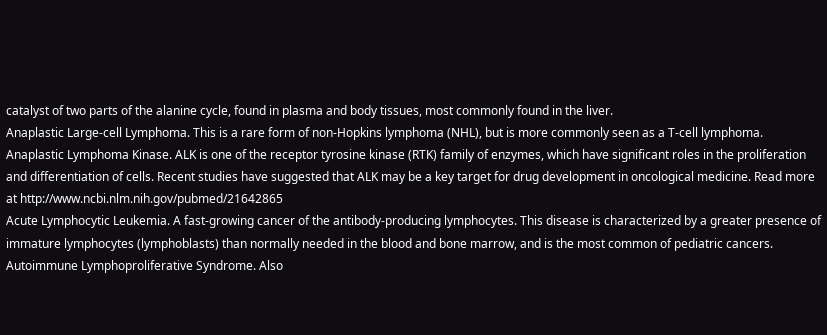catalyst of two parts of the alanine cycle, found in plasma and body tissues, most commonly found in the liver.
Anaplastic Large-cell Lymphoma. This is a rare form of non-Hopkins lymphoma (NHL), but is more commonly seen as a T-cell lymphoma.
Anaplastic Lymphoma Kinase. ALK is one of the receptor tyrosine kinase (RTK) family of enzymes, which have significant roles in the proliferation and differentiation of cells. Recent studies have suggested that ALK may be a key target for drug development in oncological medicine. Read more at http://www.ncbi.nlm.nih.gov/pubmed/21642865
Acute Lymphocytic Leukemia. A fast-growing cancer of the antibody-producing lymphocytes. This disease is characterized by a greater presence of immature lymphocytes (lymphoblasts) than normally needed in the blood and bone marrow, and is the most common of pediatric cancers.
Autoimmune Lymphoproliferative Syndrome. Also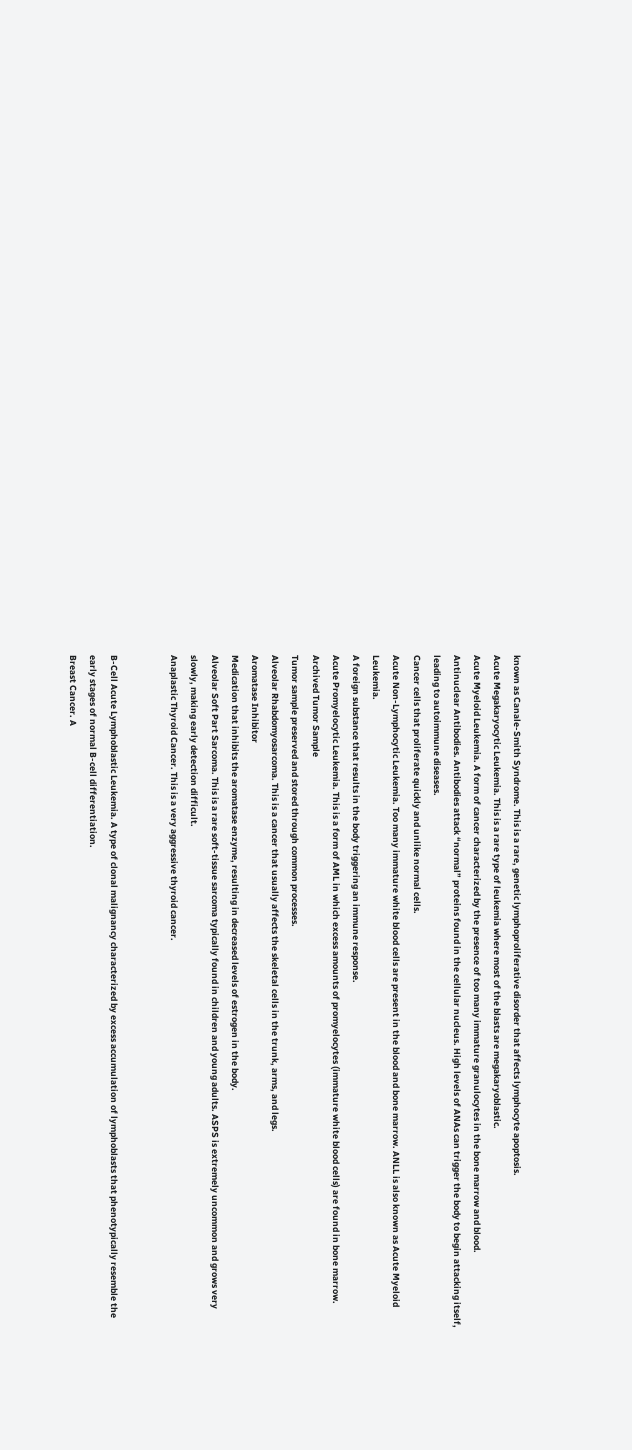known as Canale-Smith Syndrome. This is a rare, genetic lymphoproliferative disorder that affects lymphocyte apoptosis.
Acute Megakaryocytic Leukemia. This is a rare type of leukemia where most of the blasts are megakaryoblastic.
Acute Myeloid Leukemia. A form of cancer characterized by the presence of too many immature granulocytes in the bone marrow and blood.
Antinuclear Antibodies. Antibodies attack “normal” proteins found in the cellular nucleus. High levels of ANAs can trigger the body to begin attacking itself, leading to autoimmune diseases.
Cancer cells that proliferate quickly and unlike normal cells.
Acute Non-Lymphocytic Leukemia. Too many immature white blood cells are present in the blood and bone marrow. ANLL is also known as Acute Myeloid Leukemia.
A foreign substance that results in the body triggering an immune response.
Acute Promyelocytic Leukemia. This is a form of AML in which excess amounts of promyelocytes (immature white blood cells) are found in bone marrow.
Archived Tumor Sample
Tumor sample preserved and stored through common processes.
Alveolar Rhabdomyosarcoma. This is a cancer that usually affects the skeletal cells in the trunk, arms, and legs.
Aromatase Inhibitor
Medication that inhibits the aromatase enzyme, resulting in decreased levels of estrogen in the body.
Alveolar Soft Part Sarcoma. This is a rare soft-tissue sarcoma typically found in children and young adults. ASPS is extremely uncommon and grows very slowly, making early detection difficult.
Anaplastic Thyroid Cancer. This is a very aggressive thyroid cancer.


B-Cell Acute Lymphoblastic Leukemia. A type of clonal malignancy characterized by excess accumulation of lymphoblasts that phenotypically resemble the early stages of normal B-cell differentiation.
Breast Cancer. A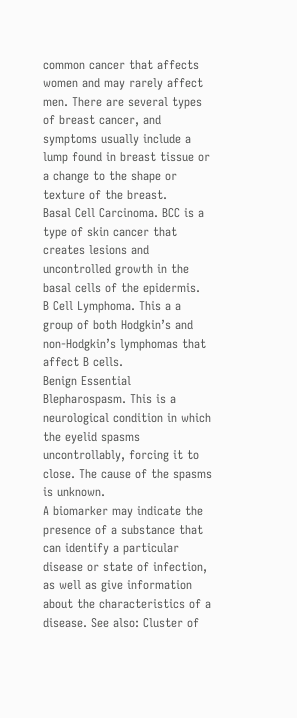common cancer that affects women and may rarely affect men. There are several types of breast cancer, and symptoms usually include a lump found in breast tissue or a change to the shape or texture of the breast.
Basal Cell Carcinoma. BCC is a type of skin cancer that creates lesions and uncontrolled growth in the basal cells of the epidermis.
B Cell Lymphoma. This a a group of both Hodgkin’s and non-Hodgkin’s lymphomas that affect B cells.
Benign Essential Blepharospasm. This is a neurological condition in which the eyelid spasms uncontrollably, forcing it to close. The cause of the spasms is unknown.
A biomarker may indicate the presence of a substance that can identify a particular disease or state of infection, as well as give information about the characteristics of a disease. See also: Cluster of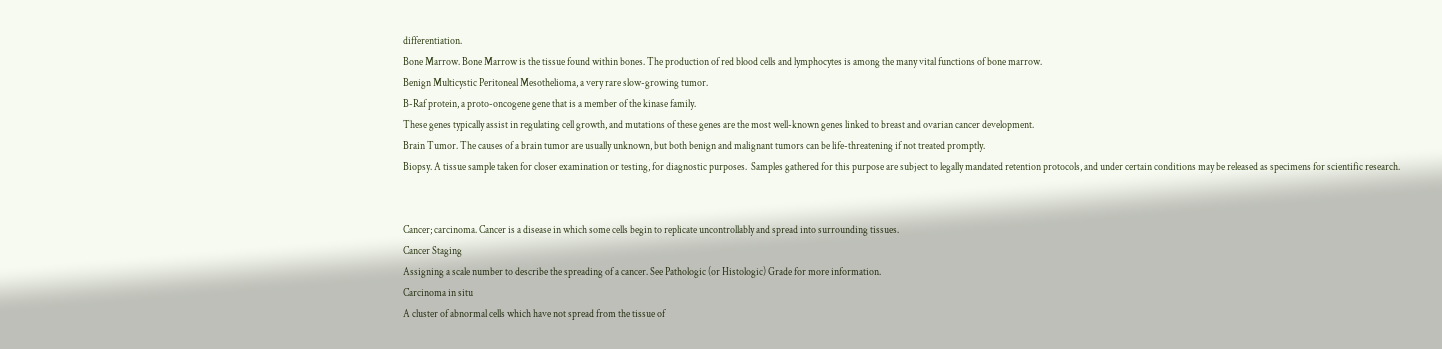differentiation.
Bone Marrow. Bone Marrow is the tissue found within bones. The production of red blood cells and lymphocytes is among the many vital functions of bone marrow.
Benign Multicystic Peritoneal Mesothelioma, a very rare slow-growing tumor.
B-Raf protein, a proto-oncogene gene that is a member of the kinase family.
These genes typically assist in regulating cell growth, and mutations of these genes are the most well-known genes linked to breast and ovarian cancer development.
Brain Tumor. The causes of a brain tumor are usually unknown, but both benign and malignant tumors can be life-threatening if not treated promptly.
Biopsy. A tissue sample taken for closer examination or testing, for diagnostic purposes.  Samples gathered for this purpose are subject to legally mandated retention protocols, and under certain conditions may be released as specimens for scientific research.


Cancer; carcinoma. Cancer is a disease in which some cells begin to replicate uncontrollably and spread into surrounding tissues.
Cancer Staging
Assigning a scale number to describe the spreading of a cancer. See Pathologic (or Histologic) Grade for more information.
Carcinoma in situ
A cluster of abnormal cells which have not spread from the tissue of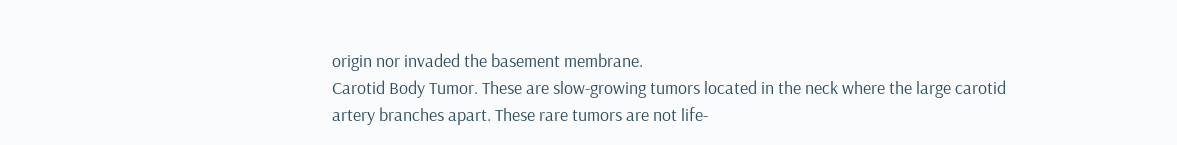origin nor invaded the basement membrane.
Carotid Body Tumor. These are slow-growing tumors located in the neck where the large carotid artery branches apart. These rare tumors are not life-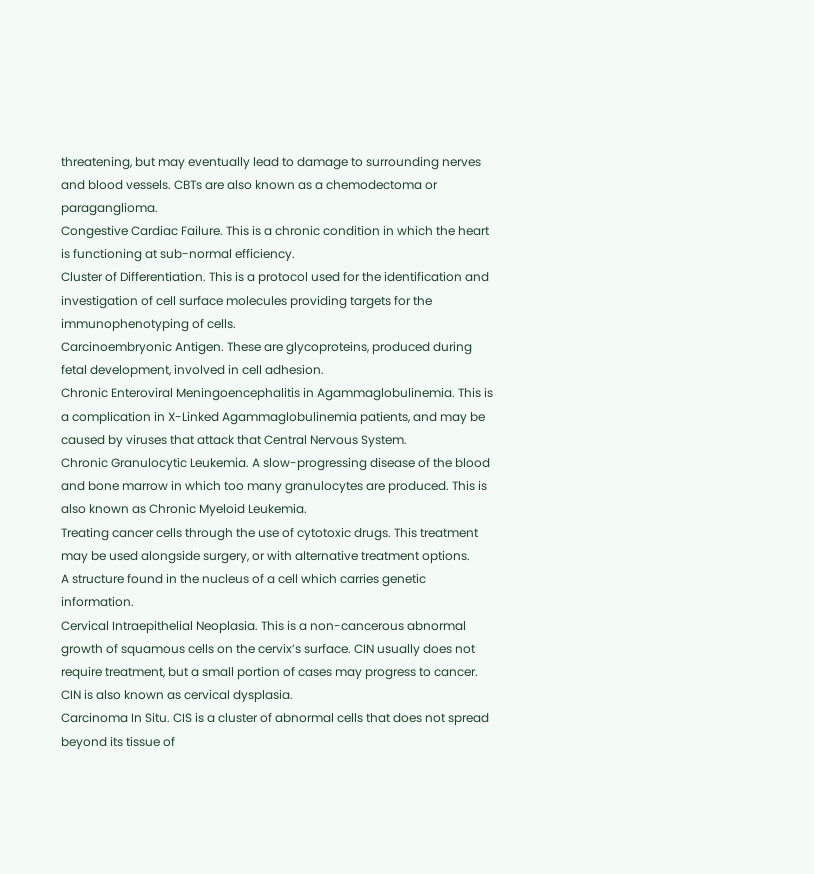threatening, but may eventually lead to damage to surrounding nerves and blood vessels. CBTs are also known as a chemodectoma or paraganglioma.
Congestive Cardiac Failure. This is a chronic condition in which the heart is functioning at sub-normal efficiency.
Cluster of Differentiation. This is a protocol used for the identification and investigation of cell surface molecules providing targets for the immunophenotyping of cells.
Carcinoembryonic Antigen. These are glycoproteins, produced during fetal development, involved in cell adhesion.
Chronic Enteroviral Meningoencephalitis in Agammaglobulinemia. This is a complication in X-Linked Agammaglobulinemia patients, and may be caused by viruses that attack that Central Nervous System.
Chronic Granulocytic Leukemia. A slow-progressing disease of the blood and bone marrow in which too many granulocytes are produced. This is also known as Chronic Myeloid Leukemia.
Treating cancer cells through the use of cytotoxic drugs. This treatment may be used alongside surgery, or with alternative treatment options.
A structure found in the nucleus of a cell which carries genetic information.
Cervical Intraepithelial Neoplasia. This is a non-cancerous abnormal growth of squamous cells on the cervix’s surface. CIN usually does not require treatment, but a small portion of cases may progress to cancer. CIN is also known as cervical dysplasia.
Carcinoma In Situ. CIS is a cluster of abnormal cells that does not spread beyond its tissue of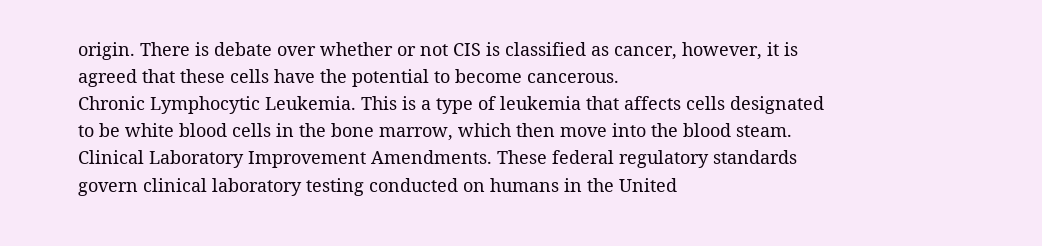origin. There is debate over whether or not CIS is classified as cancer, however, it is agreed that these cells have the potential to become cancerous.
Chronic Lymphocytic Leukemia. This is a type of leukemia that affects cells designated to be white blood cells in the bone marrow, which then move into the blood steam.
Clinical Laboratory Improvement Amendments. These federal regulatory standards govern clinical laboratory testing conducted on humans in the United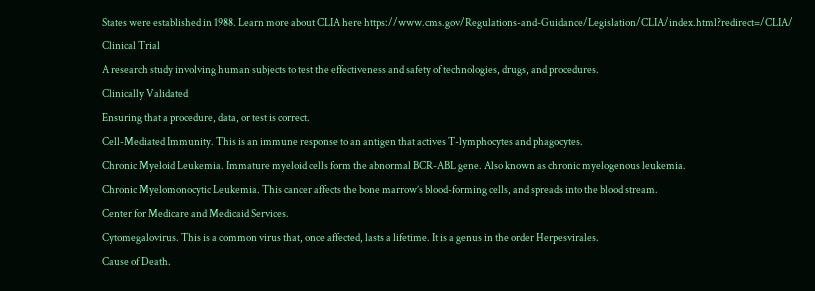States were established in 1988. Learn more about CLIA here https://www.cms.gov/Regulations-and-Guidance/Legislation/CLIA/index.html?redirect=/CLIA/
Clinical Trial
A research study involving human subjects to test the effectiveness and safety of technologies, drugs, and procedures.
Clinically Validated
Ensuring that a procedure, data, or test is correct.
Cell-Mediated Immunity. This is an immune response to an antigen that actives T-lymphocytes and phagocytes.
Chronic Myeloid Leukemia. Immature myeloid cells form the abnormal BCR-ABL gene. Also known as chronic myelogenous leukemia.
Chronic Myelomonocytic Leukemia. This cancer affects the bone marrow’s blood-forming cells, and spreads into the blood stream.
Center for Medicare and Medicaid Services.
Cytomegalovirus. This is a common virus that, once affected, lasts a lifetime. It is a genus in the order Herpesvirales.
Cause of Death.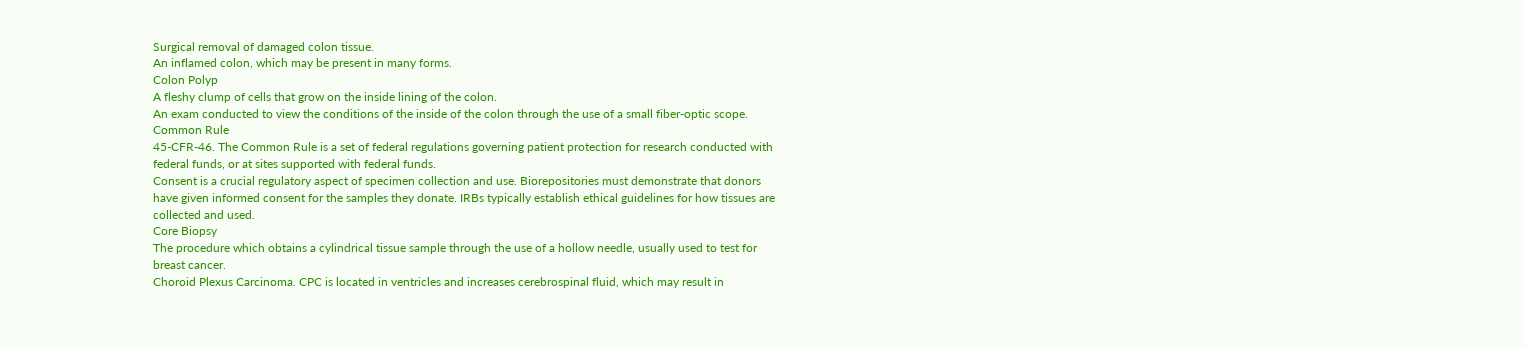Surgical removal of damaged colon tissue.
An inflamed colon, which may be present in many forms.
Colon Polyp
A fleshy clump of cells that grow on the inside lining of the colon.
An exam conducted to view the conditions of the inside of the colon through the use of a small fiber-optic scope.
Common Rule
45-CFR-46. The Common Rule is a set of federal regulations governing patient protection for research conducted with federal funds, or at sites supported with federal funds.
Consent is a crucial regulatory aspect of specimen collection and use. Biorepositories must demonstrate that donors have given informed consent for the samples they donate. IRBs typically establish ethical guidelines for how tissues are collected and used.
Core Biopsy
The procedure which obtains a cylindrical tissue sample through the use of a hollow needle, usually used to test for breast cancer.
Choroid Plexus Carcinoma. CPC is located in ventricles and increases cerebrospinal fluid, which may result in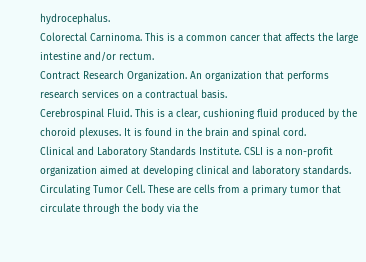hydrocephalus.
Colorectal Carninoma. This is a common cancer that affects the large intestine and/or rectum.
Contract Research Organization. An organization that performs research services on a contractual basis.
Cerebrospinal Fluid. This is a clear, cushioning fluid produced by the choroid plexuses. It is found in the brain and spinal cord.
Clinical and Laboratory Standards Institute. CSLI is a non-profit organization aimed at developing clinical and laboratory standards.
Circulating Tumor Cell. These are cells from a primary tumor that circulate through the body via the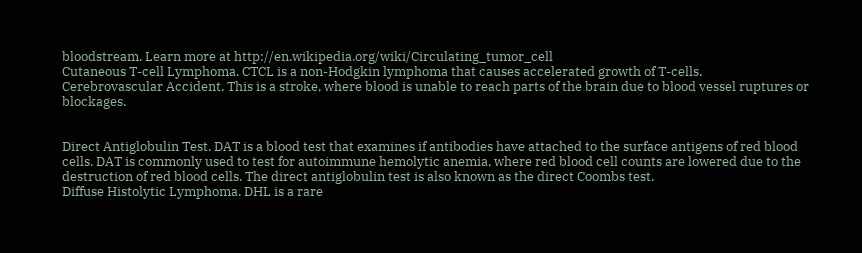bloodstream. Learn more at http://en.wikipedia.org/wiki/Circulating_tumor_cell
Cutaneous T-cell Lymphoma. CTCL is a non-Hodgkin lymphoma that causes accelerated growth of T-cells.
Cerebrovascular Accident. This is a stroke, where blood is unable to reach parts of the brain due to blood vessel ruptures or blockages.


Direct Antiglobulin Test. DAT is a blood test that examines if antibodies have attached to the surface antigens of red blood cells. DAT is commonly used to test for autoimmune hemolytic anemia, where red blood cell counts are lowered due to the destruction of red blood cells. The direct antiglobulin test is also known as the direct Coombs test.
Diffuse Histolytic Lymphoma. DHL is a rare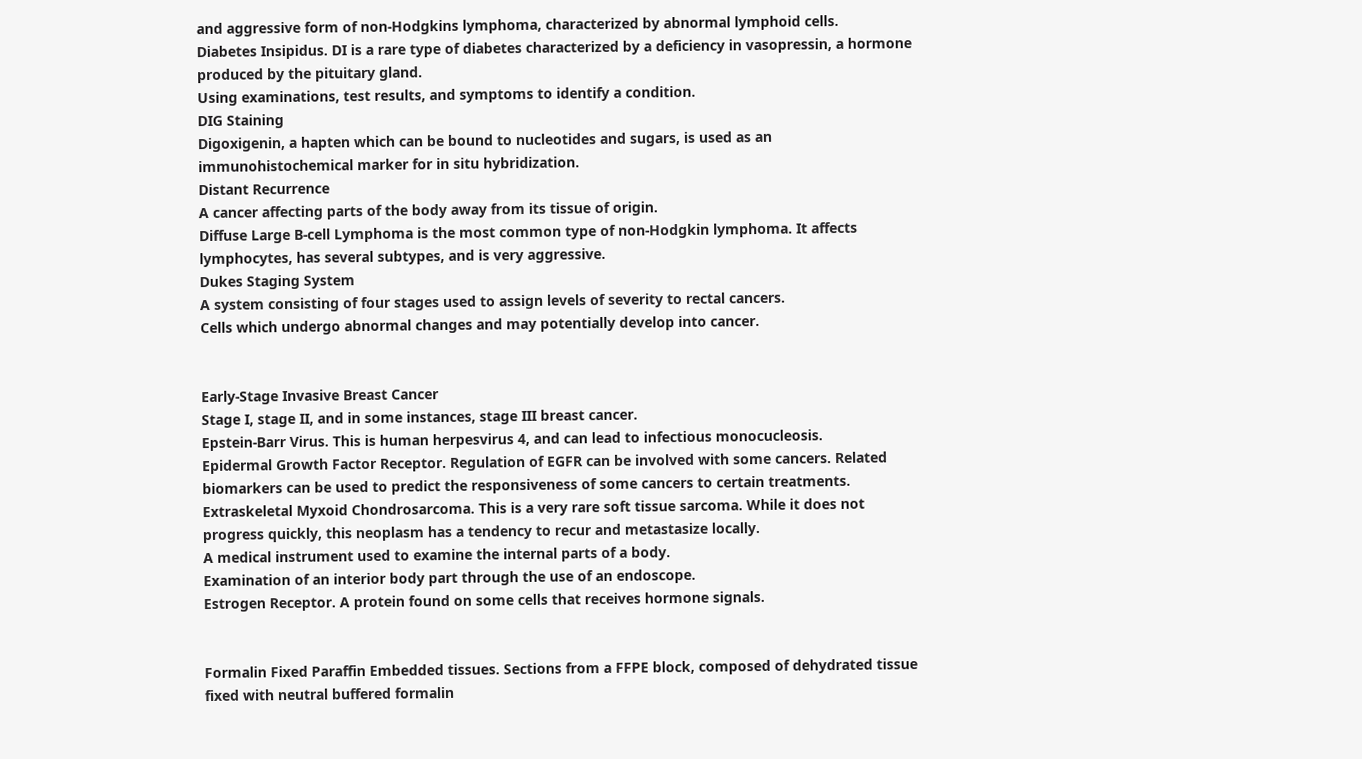and aggressive form of non-Hodgkins lymphoma, characterized by abnormal lymphoid cells.
Diabetes Insipidus. DI is a rare type of diabetes characterized by a deficiency in vasopressin, a hormone produced by the pituitary gland.
Using examinations, test results, and symptoms to identify a condition.
DIG Staining
Digoxigenin, a hapten which can be bound to nucleotides and sugars, is used as an immunohistochemical marker for in situ hybridization.
Distant Recurrence
A cancer affecting parts of the body away from its tissue of origin.
Diffuse Large B-cell Lymphoma is the most common type of non-Hodgkin lymphoma. It affects lymphocytes, has several subtypes, and is very aggressive.
Dukes Staging System
A system consisting of four stages used to assign levels of severity to rectal cancers.
Cells which undergo abnormal changes and may potentially develop into cancer.


Early-Stage Invasive Breast Cancer
Stage I, stage II, and in some instances, stage III breast cancer.
Epstein-Barr Virus. This is human herpesvirus 4, and can lead to infectious monocucleosis.
Epidermal Growth Factor Receptor. Regulation of EGFR can be involved with some cancers. Related biomarkers can be used to predict the responsiveness of some cancers to certain treatments.
Extraskeletal Myxoid Chondrosarcoma. This is a very rare soft tissue sarcoma. While it does not progress quickly, this neoplasm has a tendency to recur and metastasize locally.
A medical instrument used to examine the internal parts of a body.
Examination of an interior body part through the use of an endoscope.
Estrogen Receptor. A protein found on some cells that receives hormone signals.


Formalin Fixed Paraffin Embedded tissues. Sections from a FFPE block, composed of dehydrated tissue fixed with neutral buffered formalin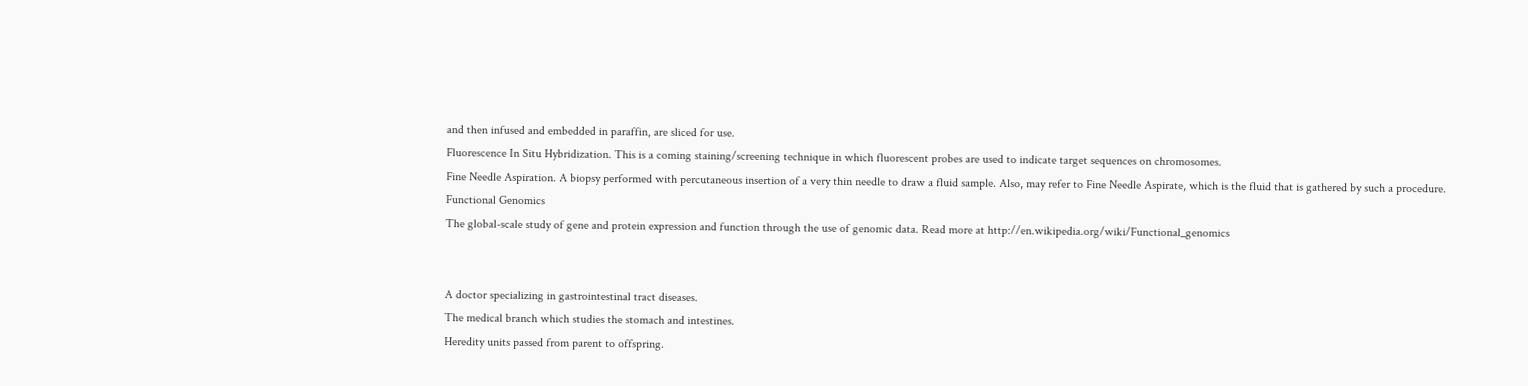and then infused and embedded in paraffin, are sliced for use.
Fluorescence In Situ Hybridization. This is a coming staining/screening technique in which fluorescent probes are used to indicate target sequences on chromosomes.
Fine Needle Aspiration. A biopsy performed with percutaneous insertion of a very thin needle to draw a fluid sample. Also, may refer to Fine Needle Aspirate, which is the fluid that is gathered by such a procedure.
Functional Genomics
The global-scale study of gene and protein expression and function through the use of genomic data. Read more at http://en.wikipedia.org/wiki/Functional_genomics


A doctor specializing in gastrointestinal tract diseases.
The medical branch which studies the stomach and intestines.
Heredity units passed from parent to offspring.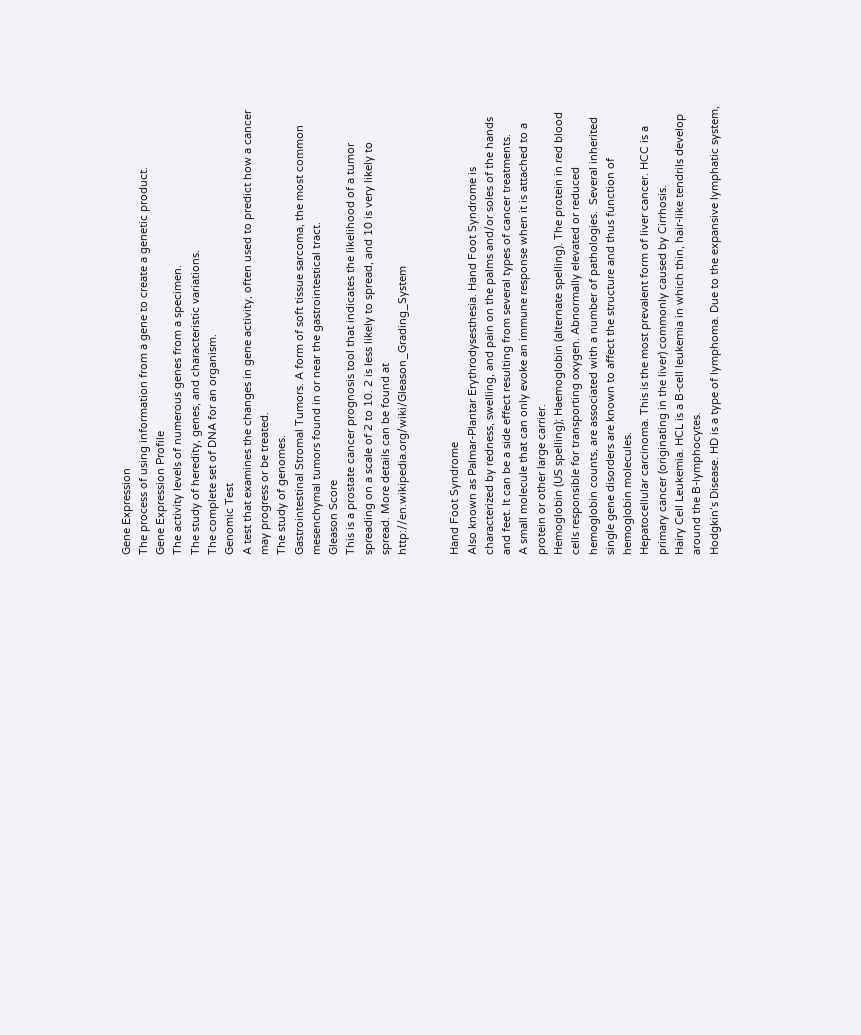Gene Expression
The process of using information from a gene to create a genetic product.
Gene Expression Profile
The activity levels of numerous genes from a specimen.
The study of heredity, genes, and characteristic variations.
The complete set of DNA for an organism.
Genomic Test
A test that examines the changes in gene activity, often used to predict how a cancer may progress or be treated.
The study of genomes.
Gastrointestinal Stromal Tumors. A form of soft tissue sarcoma, the most common mesenchymal tumors found in or near the gastrointestical tract.
Gleason Score
This is a prostate cancer prognosis tool that indicates the likelihood of a tumor spreading on a scale of 2 to 10. 2 is less likely to spread, and 10 is very likely to spread. More details can be found at http://en.wikipedia.org/wiki/Gleason_Grading_System


Hand Foot Syndrome
Also known as Palmar-Plantar Erythrodysesthesia. Hand Foot Syndrome is characterized by redness, swelling, and pain on the palms and/or soles of the hands and feet. It can be a side effect resulting from several types of cancer treatments.
A small molecule that can only evoke an immune response when it is attached to a protein or other large carrier.
Hemoglobin (US spelling); Haemoglobin (alternate spelling). The protein in red blood cells responsible for transporting oxygen. Abnormally elevated or reduced hemoglobin counts, are associated with a number of pathologies.  Several inherited single gene disorders are known to affect the structure and thus function of hemoglobin molecules.
Hepatocellular carcinoma. This is the most prevalent form of liver cancer. HCC is a primary cancer (originating in the liver) commonly caused by Cirrhosis.
Hairy Cell Leukemia. HCL is a B-cell leukemia in which thin, hair-like tendrils develop around the B-lymphocytes.
Hodgkin’s Disease. HD is a type of lymphoma. Due to the expansive lymphatic system,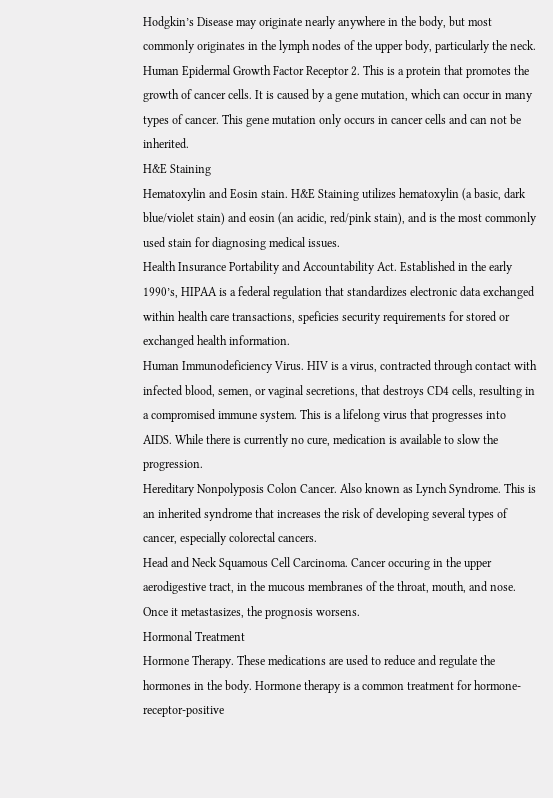Hodgkin’s Disease may originate nearly anywhere in the body, but most commonly originates in the lymph nodes of the upper body, particularly the neck.
Human Epidermal Growth Factor Receptor 2. This is a protein that promotes the growth of cancer cells. It is caused by a gene mutation, which can occur in many types of cancer. This gene mutation only occurs in cancer cells and can not be inherited.
H&E Staining
Hematoxylin and Eosin stain. H&E Staining utilizes hematoxylin (a basic, dark blue/violet stain) and eosin (an acidic, red/pink stain), and is the most commonly used stain for diagnosing medical issues.
Health Insurance Portability and Accountability Act. Established in the early 1990’s, HIPAA is a federal regulation that standardizes electronic data exchanged within health care transactions, speficies security requirements for stored or exchanged health information.
Human Immunodeficiency Virus. HIV is a virus, contracted through contact with infected blood, semen, or vaginal secretions, that destroys CD4 cells, resulting in a compromised immune system. This is a lifelong virus that progresses into AIDS. While there is currently no cure, medication is available to slow the progression.
Hereditary Nonpolyposis Colon Cancer. Also known as Lynch Syndrome. This is an inherited syndrome that increases the risk of developing several types of cancer, especially colorectal cancers.
Head and Neck Squamous Cell Carcinoma. Cancer occuring in the upper aerodigestive tract, in the mucous membranes of the throat, mouth, and nose. Once it metastasizes, the prognosis worsens.
Hormonal Treatment
Hormone Therapy. These medications are used to reduce and regulate the hormones in the body. Hormone therapy is a common treatment for hormone-receptor-positive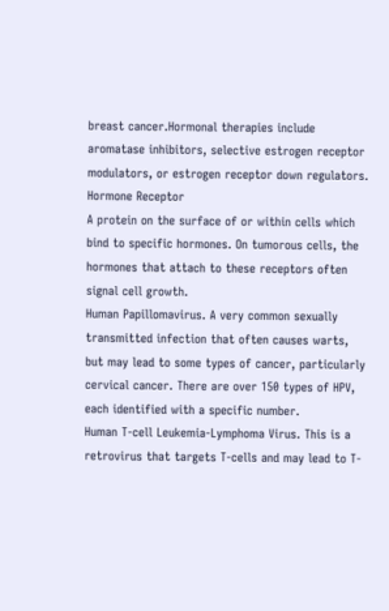breast cancer.Hormonal therapies include aromatase inhibitors, selective estrogen receptor modulators, or estrogen receptor down regulators.
Hormone Receptor
A protein on the surface of or within cells which bind to specific hormones. On tumorous cells, the hormones that attach to these receptors often signal cell growth.
Human Papillomavirus. A very common sexually transmitted infection that often causes warts, but may lead to some types of cancer, particularly cervical cancer. There are over 150 types of HPV, each identified with a specific number.
Human T-cell Leukemia-Lymphoma Virus. This is a retrovirus that targets T-cells and may lead to T-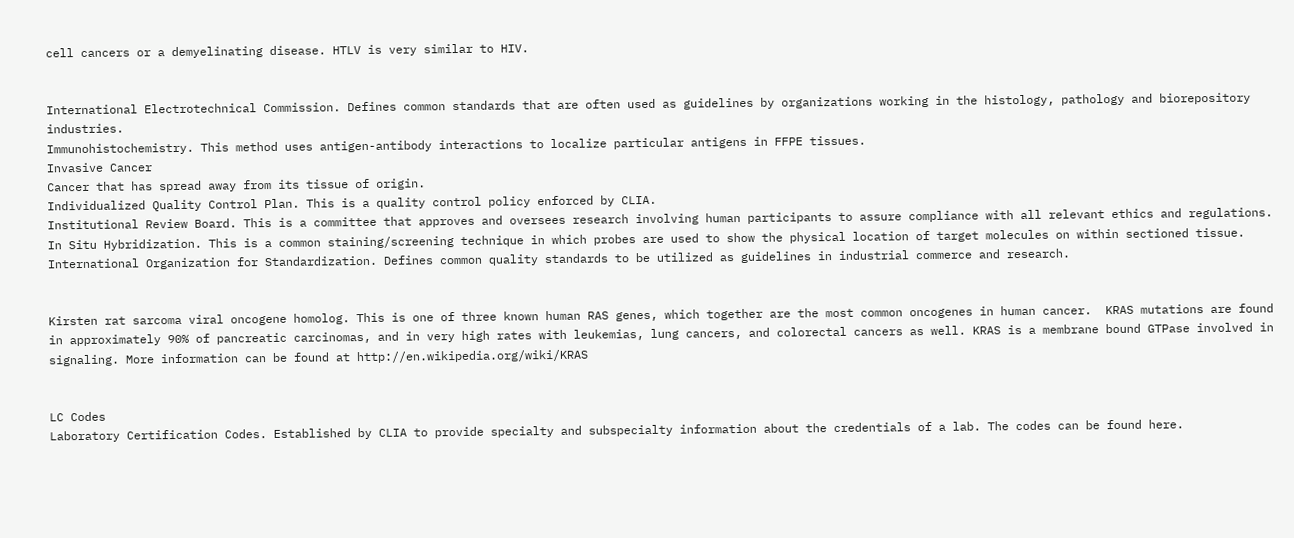cell cancers or a demyelinating disease. HTLV is very similar to HIV.


International Electrotechnical Commission. Defines common standards that are often used as guidelines by organizations working in the histology, pathology and biorepository industries.
Immunohistochemistry. This method uses antigen-antibody interactions to localize particular antigens in FFPE tissues.
Invasive Cancer
Cancer that has spread away from its tissue of origin.
Individualized Quality Control Plan. This is a quality control policy enforced by CLIA.
Institutional Review Board. This is a committee that approves and oversees research involving human participants to assure compliance with all relevant ethics and regulations.
In Situ Hybridization. This is a common staining/screening technique in which probes are used to show the physical location of target molecules on within sectioned tissue.
International Organization for Standardization. Defines common quality standards to be utilized as guidelines in industrial commerce and research.


Kirsten rat sarcoma viral oncogene homolog. This is one of three known human RAS genes, which together are the most common oncogenes in human cancer.  KRAS mutations are found in approximately 90% of pancreatic carcinomas, and in very high rates with leukemias, lung cancers, and colorectal cancers as well. KRAS is a membrane bound GTPase involved in signaling. More information can be found at http://en.wikipedia.org/wiki/KRAS


LC Codes
Laboratory Certification Codes. Established by CLIA to provide specialty and subspecialty information about the credentials of a lab. The codes can be found here.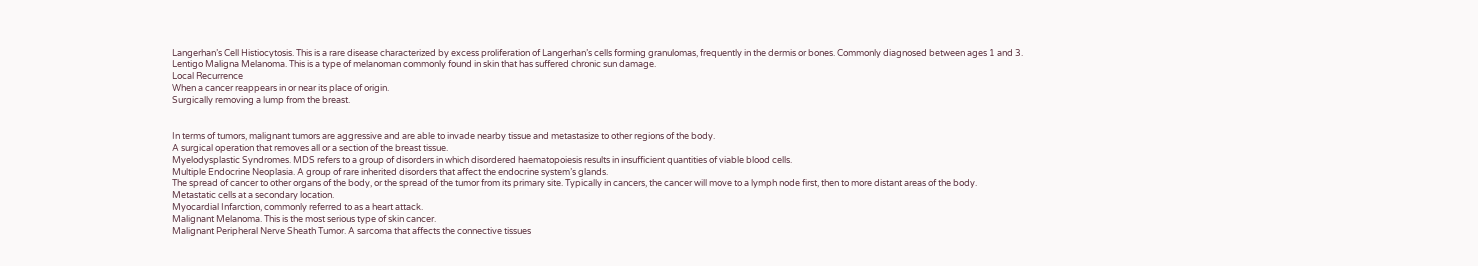Langerhan’s Cell Histiocytosis. This is a rare disease characterized by excess proliferation of Langerhan’s cells forming granulomas, frequently in the dermis or bones. Commonly diagnosed between ages 1 and 3.
Lentigo Maligna Melanoma. This is a type of melanoman commonly found in skin that has suffered chronic sun damage.
Local Recurrence
When a cancer reappears in or near its place of origin.
Surgically removing a lump from the breast.


In terms of tumors, malignant tumors are aggressive and are able to invade nearby tissue and metastasize to other regions of the body.
A surgical operation that removes all or a section of the breast tissue.
Myelodysplastic Syndromes. MDS refers to a group of disorders in which disordered haematopoiesis results in insufficient quantities of viable blood cells.
Multiple Endocrine Neoplasia. A group of rare inherited disorders that affect the endocrine system’s glands.
The spread of cancer to other organs of the body, or the spread of the tumor from its primary site. Typically in cancers, the cancer will move to a lymph node first, then to more distant areas of the body.
Metastatic cells at a secondary location.
Myocardial Infarction, commonly referred to as a heart attack.
Malignant Melanoma. This is the most serious type of skin cancer.
Malignant Peripheral Nerve Sheath Tumor. A sarcoma that affects the connective tissues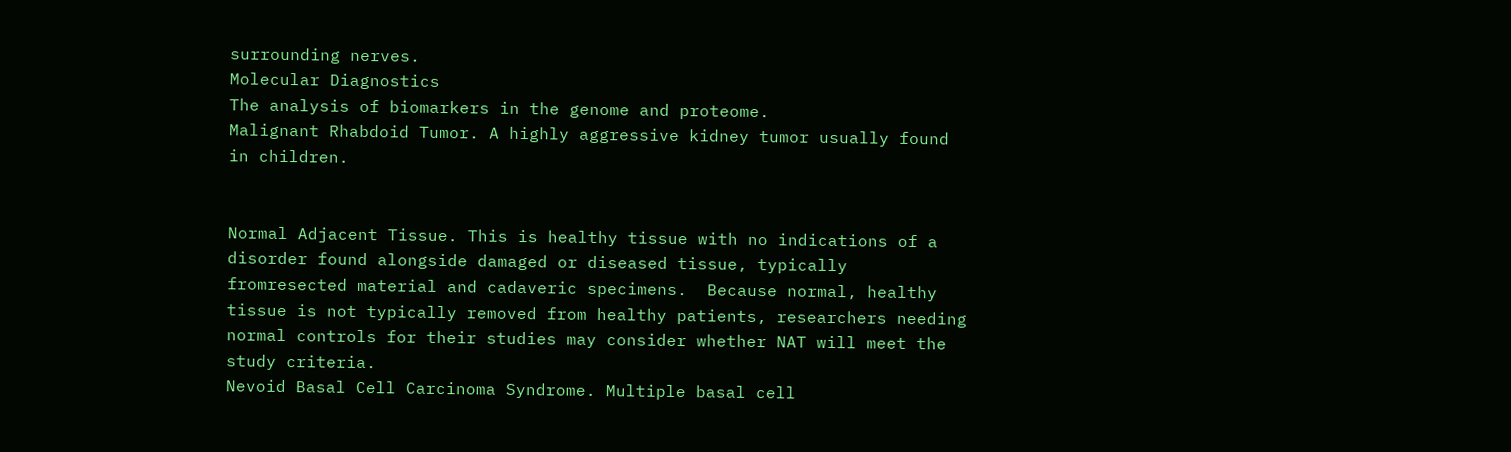surrounding nerves.
Molecular Diagnostics
The analysis of biomarkers in the genome and proteome.
Malignant Rhabdoid Tumor. A highly aggressive kidney tumor usually found in children.


Normal Adjacent Tissue. This is healthy tissue with no indications of a disorder found alongside damaged or diseased tissue, typically fromresected material and cadaveric specimens.  Because normal, healthy tissue is not typically removed from healthy patients, researchers needing normal controls for their studies may consider whether NAT will meet the study criteria.
Nevoid Basal Cell Carcinoma Syndrome. Multiple basal cell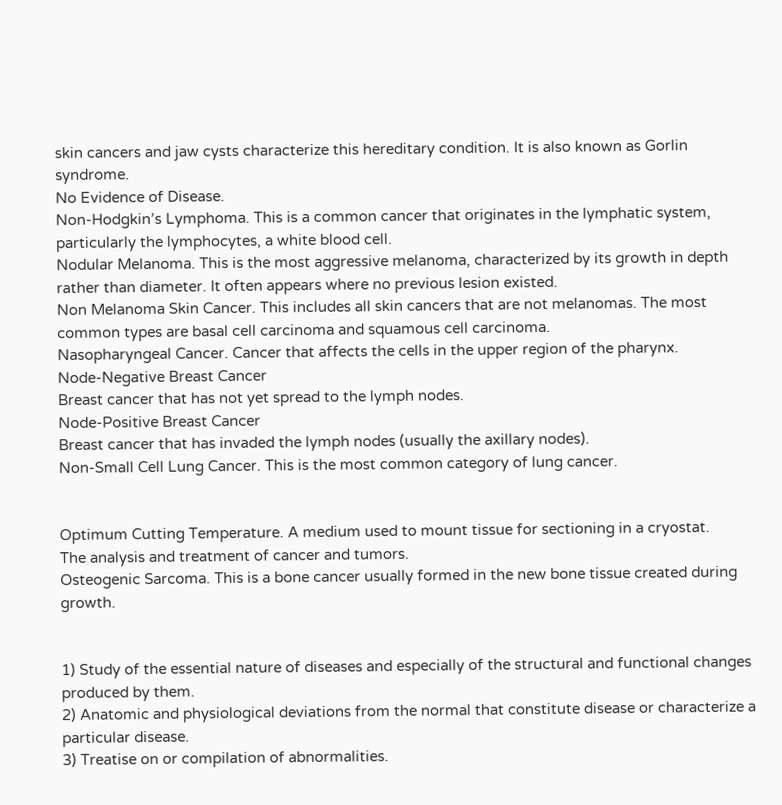skin cancers and jaw cysts characterize this hereditary condition. It is also known as Gorlin syndrome.
No Evidence of Disease.
Non-Hodgkin’s Lymphoma. This is a common cancer that originates in the lymphatic system, particularly the lymphocytes, a white blood cell.
Nodular Melanoma. This is the most aggressive melanoma, characterized by its growth in depth rather than diameter. It often appears where no previous lesion existed.
Non Melanoma Skin Cancer. This includes all skin cancers that are not melanomas. The most common types are basal cell carcinoma and squamous cell carcinoma.
Nasopharyngeal Cancer. Cancer that affects the cells in the upper region of the pharynx.
Node-Negative Breast Cancer
Breast cancer that has not yet spread to the lymph nodes.
Node-Positive Breast Cancer
Breast cancer that has invaded the lymph nodes (usually the axillary nodes).
Non-Small Cell Lung Cancer. This is the most common category of lung cancer.


Optimum Cutting Temperature. A medium used to mount tissue for sectioning in a cryostat.
The analysis and treatment of cancer and tumors.
Osteogenic Sarcoma. This is a bone cancer usually formed in the new bone tissue created during growth.


1) Study of the essential nature of diseases and especially of the structural and functional changes produced by them.
2) Anatomic and physiological deviations from the normal that constitute disease or characterize a particular disease.
3) Treatise on or compilation of abnormalities.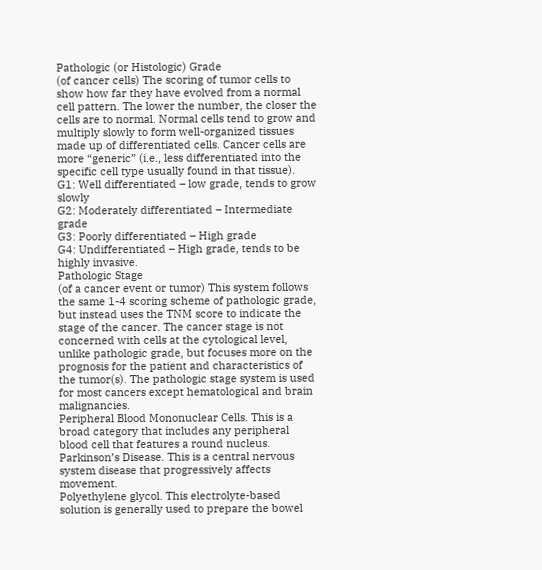Pathologic (or Histologic) Grade
(of cancer cells) The scoring of tumor cells to show how far they have evolved from a normal cell pattern. The lower the number, the closer the cells are to normal. Normal cells tend to grow and multiply slowly to form well-organized tissues made up of differentiated cells. Cancer cells are more “generic” (i.e., less differentiated into the specific cell type usually found in that tissue).
G1: Well differentiated – low grade, tends to grow slowly
G2: Moderately differentiated – Intermediate grade
G3: Poorly differentiated – High grade
G4: Undifferentiated – High grade, tends to be highly invasive.
Pathologic Stage
(of a cancer event or tumor) This system follows the same 1-4 scoring scheme of pathologic grade, but instead uses the TNM score to indicate the stage of the cancer. The cancer stage is not concerned with cells at the cytological level, unlike pathologic grade, but focuses more on the prognosis for the patient and characteristics of the tumor(s). The pathologic stage system is used for most cancers except hematological and brain malignancies.
Peripheral Blood Mononuclear Cells. This is a broad category that includes any peripheral blood cell that features a round nucleus.
Parkinson’s Disease. This is a central nervous system disease that progressively affects movement.
Polyethylene glycol. This electrolyte-based solution is generally used to prepare the bowel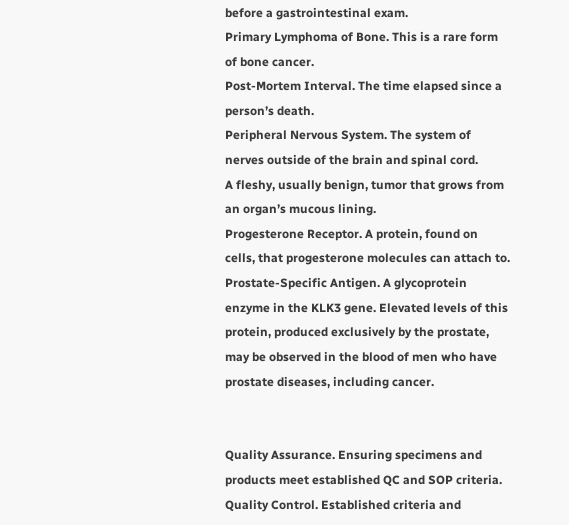before a gastrointestinal exam.
Primary Lymphoma of Bone. This is a rare form of bone cancer.
Post-Mortem Interval. The time elapsed since a person’s death.
Peripheral Nervous System. The system of nerves outside of the brain and spinal cord.
A fleshy, usually benign, tumor that grows from an organ’s mucous lining.
Progesterone Receptor. A protein, found on cells, that progesterone molecules can attach to.
Prostate-Specific Antigen. A glycoprotein enzyme in the KLK3 gene. Elevated levels of this protein, produced exclusively by the prostate, may be observed in the blood of men who have prostate diseases, including cancer.


Quality Assurance. Ensuring specimens and products meet established QC and SOP criteria.
Quality Control. Established criteria and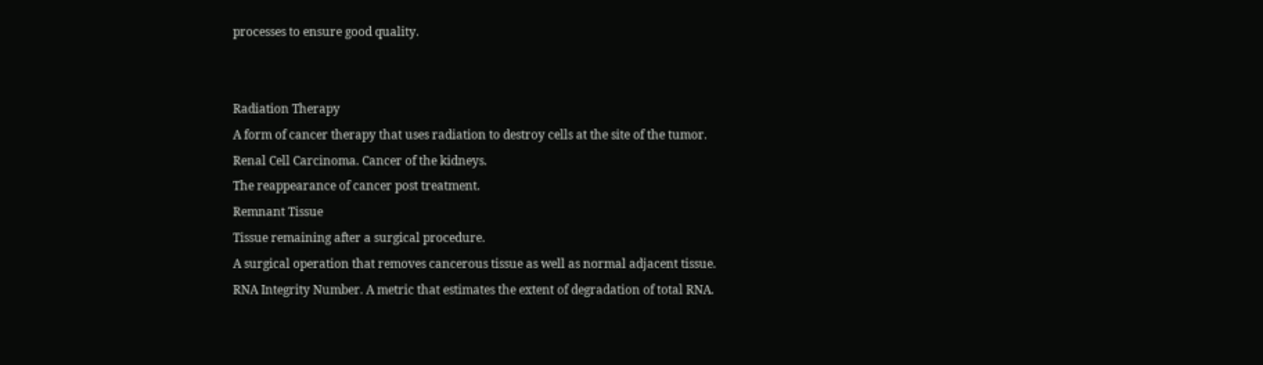processes to ensure good quality.


Radiation Therapy
A form of cancer therapy that uses radiation to destroy cells at the site of the tumor.
Renal Cell Carcinoma. Cancer of the kidneys.
The reappearance of cancer post treatment.
Remnant Tissue
Tissue remaining after a surgical procedure.
A surgical operation that removes cancerous tissue as well as normal adjacent tissue.
RNA Integrity Number. A metric that estimates the extent of degradation of total RNA.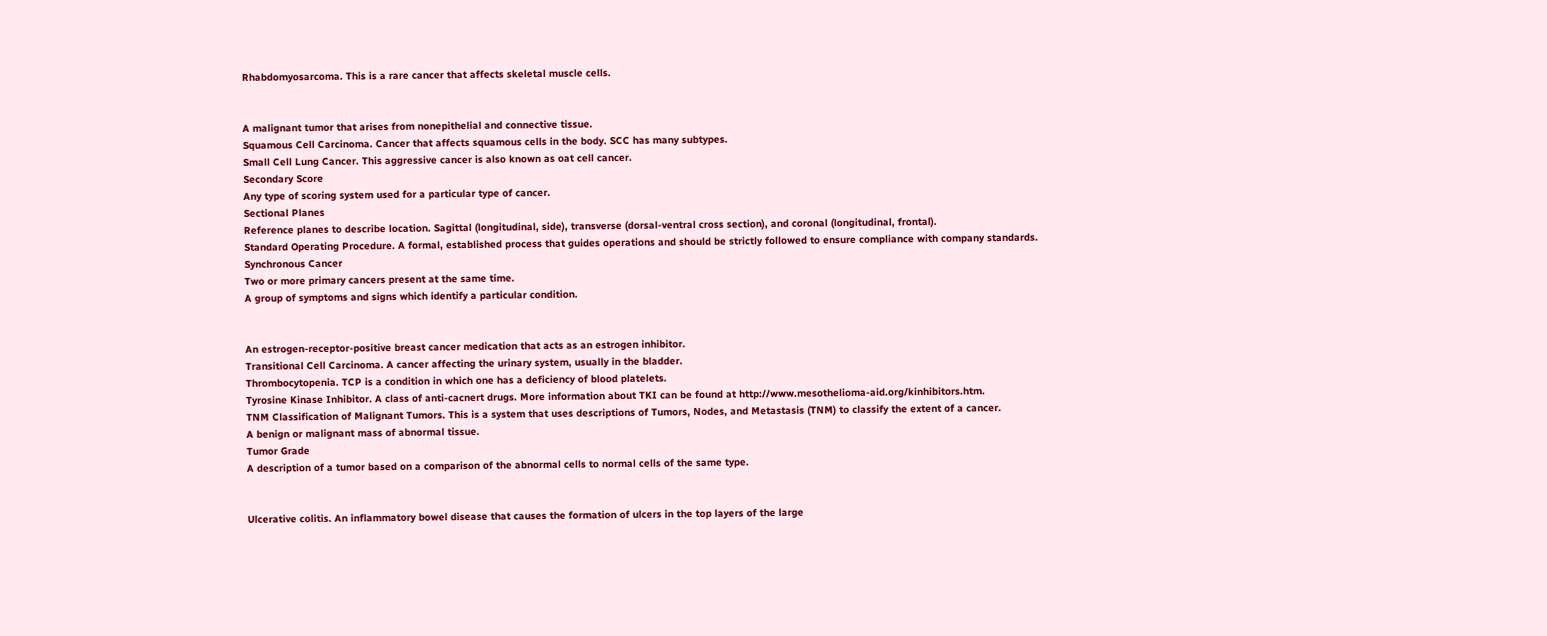Rhabdomyosarcoma. This is a rare cancer that affects skeletal muscle cells.


A malignant tumor that arises from nonepithelial and connective tissue.
Squamous Cell Carcinoma. Cancer that affects squamous cells in the body. SCC has many subtypes.
Small Cell Lung Cancer. This aggressive cancer is also known as oat cell cancer.
Secondary Score
Any type of scoring system used for a particular type of cancer.
Sectional Planes
Reference planes to describe location. Sagittal (longitudinal, side), transverse (dorsal-ventral cross section), and coronal (longitudinal, frontal).
Standard Operating Procedure. A formal, established process that guides operations and should be strictly followed to ensure compliance with company standards.
Synchronous Cancer
Two or more primary cancers present at the same time.
A group of symptoms and signs which identify a particular condition.


An estrogen-receptor-positive breast cancer medication that acts as an estrogen inhibitor.
Transitional Cell Carcinoma. A cancer affecting the urinary system, usually in the bladder.
Thrombocytopenia. TCP is a condition in which one has a deficiency of blood platelets.
Tyrosine Kinase Inhibitor. A class of anti-cacnert drugs. More information about TKI can be found at http://www.mesothelioma-aid.org/kinhibitors.htm.
TNM Classification of Malignant Tumors. This is a system that uses descriptions of Tumors, Nodes, and Metastasis (TNM) to classify the extent of a cancer.
A benign or malignant mass of abnormal tissue.
Tumor Grade
A description of a tumor based on a comparison of the abnormal cells to normal cells of the same type.


Ulcerative colitis. An inflammatory bowel disease that causes the formation of ulcers in the top layers of the large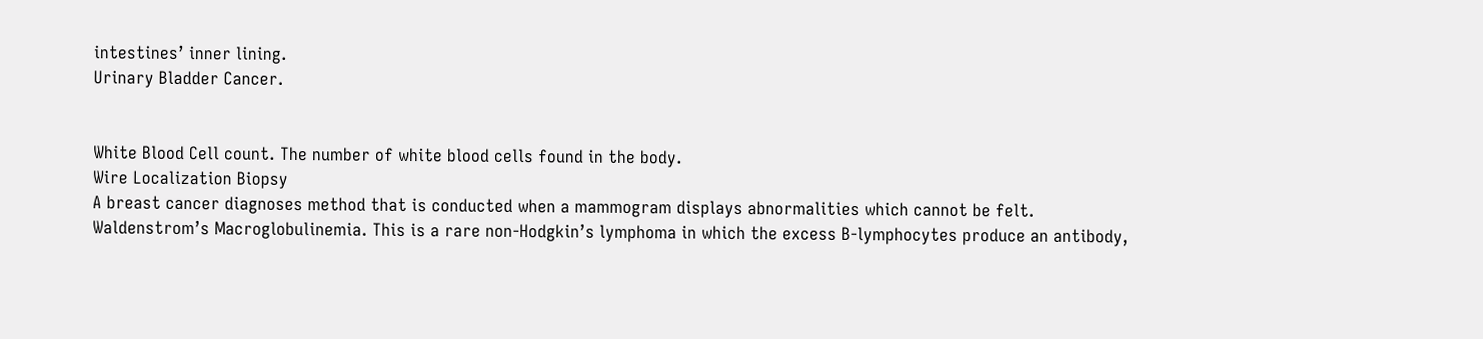intestines’ inner lining.
Urinary Bladder Cancer.


White Blood Cell count. The number of white blood cells found in the body.
Wire Localization Biopsy
A breast cancer diagnoses method that is conducted when a mammogram displays abnormalities which cannot be felt.
Waldenstrom’s Macroglobulinemia. This is a rare non-Hodgkin’s lymphoma in which the excess B-lymphocytes produce an antibody,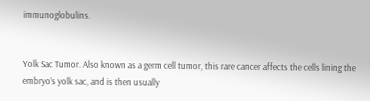immunoglobulins.


Yolk Sac Tumor. Also known as a germ cell tumor, this rare cancer affects the cells lining the embryo’s yolk sac, and is then usually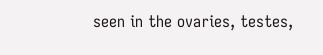seen in the ovaries, testes,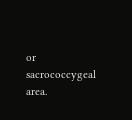or sacrococcygeal area.